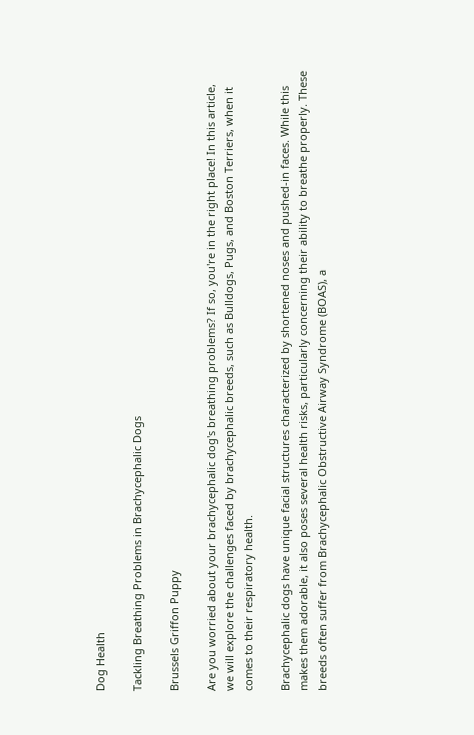Dog Health

Tackling Breathing Problems in Brachycephalic Dogs

Brussels Griffon Puppy

Are you worried about your brachycephalic dog's breathing problems? If so, you're in the right place! In this article, we will explore the challenges faced by brachycephalic breeds, such as Bulldogs, Pugs, and Boston Terriers, when it comes to their respiratory health.

Brachycephalic dogs have unique facial structures characterized by shortened noses and pushed-in faces. While this makes them adorable, it also poses several health risks, particularly concerning their ability to breathe properly. These breeds often suffer from Brachycephalic Obstructive Airway Syndrome (BOAS), a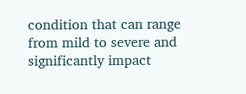condition that can range from mild to severe and significantly impact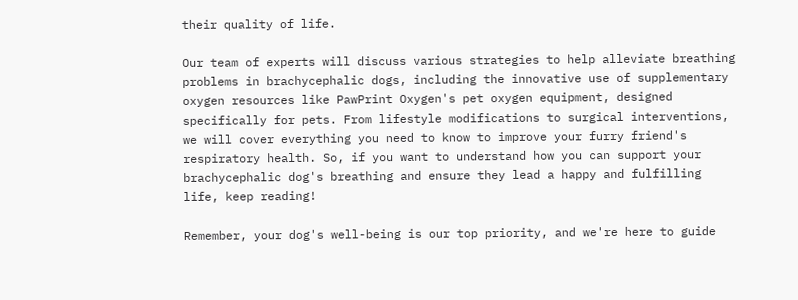their quality of life.

Our team of experts will discuss various strategies to help alleviate breathing problems in brachycephalic dogs, including the innovative use of supplementary oxygen resources like PawPrint Oxygen's pet oxygen equipment, designed specifically for pets. From lifestyle modifications to surgical interventions, we will cover everything you need to know to improve your furry friend's respiratory health. So, if you want to understand how you can support your brachycephalic dog's breathing and ensure they lead a happy and fulfilling life, keep reading!

Remember, your dog's well-being is our top priority, and we're here to guide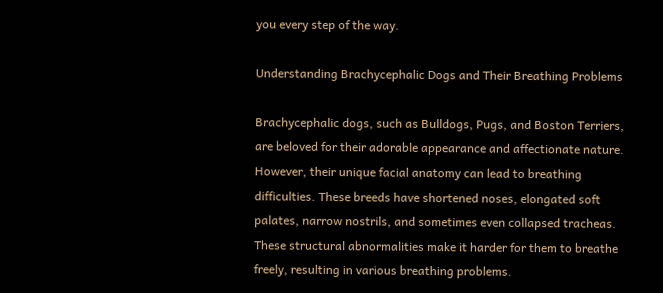you every step of the way.

Understanding Brachycephalic Dogs and Their Breathing Problems

Brachycephalic dogs, such as Bulldogs, Pugs, and Boston Terriers, are beloved for their adorable appearance and affectionate nature. However, their unique facial anatomy can lead to breathing difficulties. These breeds have shortened noses, elongated soft palates, narrow nostrils, and sometimes even collapsed tracheas. These structural abnormalities make it harder for them to breathe freely, resulting in various breathing problems.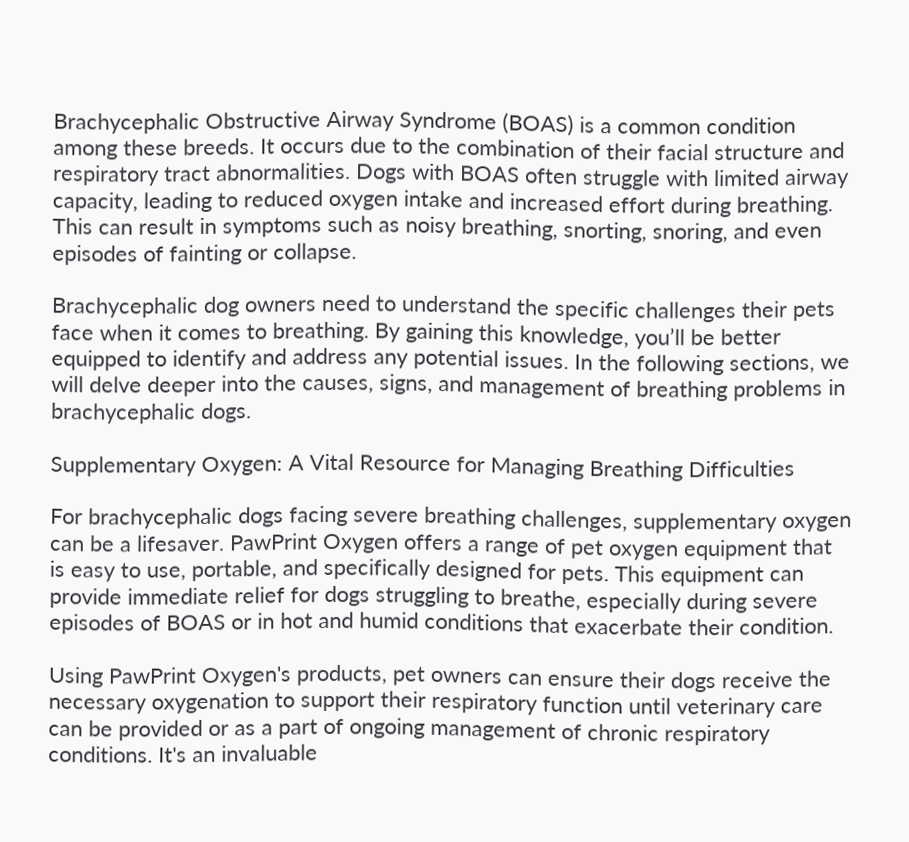Brachycephalic Obstructive Airway Syndrome (BOAS) is a common condition among these breeds. It occurs due to the combination of their facial structure and respiratory tract abnormalities. Dogs with BOAS often struggle with limited airway capacity, leading to reduced oxygen intake and increased effort during breathing. This can result in symptoms such as noisy breathing, snorting, snoring, and even episodes of fainting or collapse.

Brachycephalic dog owners need to understand the specific challenges their pets face when it comes to breathing. By gaining this knowledge, you’ll be better equipped to identify and address any potential issues. In the following sections, we will delve deeper into the causes, signs, and management of breathing problems in brachycephalic dogs.

Supplementary Oxygen: A Vital Resource for Managing Breathing Difficulties

For brachycephalic dogs facing severe breathing challenges, supplementary oxygen can be a lifesaver. PawPrint Oxygen offers a range of pet oxygen equipment that is easy to use, portable, and specifically designed for pets. This equipment can provide immediate relief for dogs struggling to breathe, especially during severe episodes of BOAS or in hot and humid conditions that exacerbate their condition.

Using PawPrint Oxygen's products, pet owners can ensure their dogs receive the necessary oxygenation to support their respiratory function until veterinary care can be provided or as a part of ongoing management of chronic respiratory conditions. It's an invaluable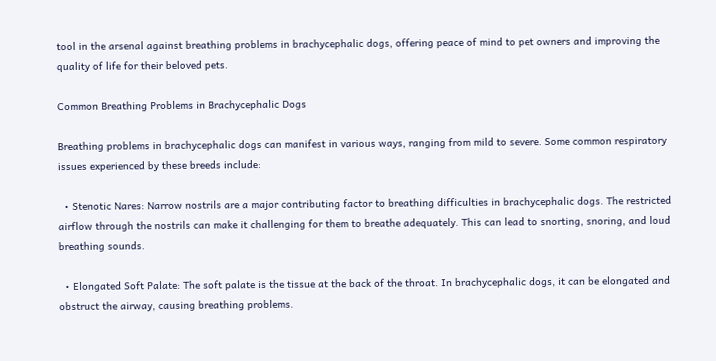tool in the arsenal against breathing problems in brachycephalic dogs, offering peace of mind to pet owners and improving the quality of life for their beloved pets.

Common Breathing Problems in Brachycephalic Dogs

Breathing problems in brachycephalic dogs can manifest in various ways, ranging from mild to severe. Some common respiratory issues experienced by these breeds include:

  • Stenotic Nares: Narrow nostrils are a major contributing factor to breathing difficulties in brachycephalic dogs. The restricted airflow through the nostrils can make it challenging for them to breathe adequately. This can lead to snorting, snoring, and loud breathing sounds.

  • Elongated Soft Palate: The soft palate is the tissue at the back of the throat. In brachycephalic dogs, it can be elongated and obstruct the airway, causing breathing problems.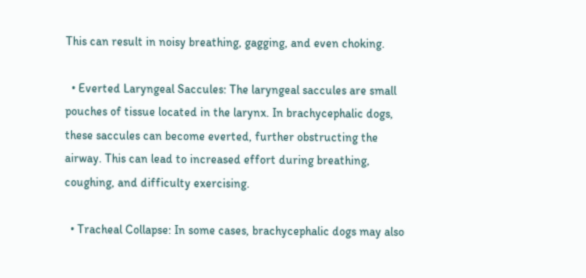This can result in noisy breathing, gagging, and even choking.

  • Everted Laryngeal Saccules: The laryngeal saccules are small pouches of tissue located in the larynx. In brachycephalic dogs, these saccules can become everted, further obstructing the airway. This can lead to increased effort during breathing, coughing, and difficulty exercising.

  • Tracheal Collapse: In some cases, brachycephalic dogs may also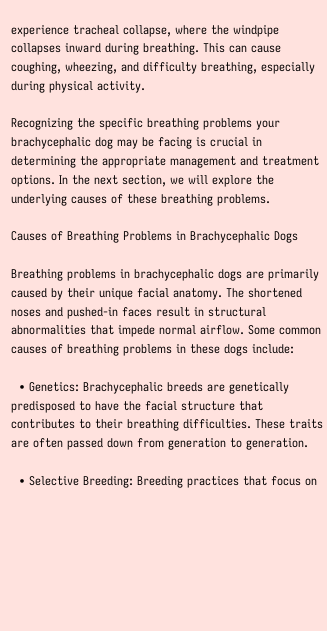experience tracheal collapse, where the windpipe collapses inward during breathing. This can cause coughing, wheezing, and difficulty breathing, especially during physical activity.

Recognizing the specific breathing problems your brachycephalic dog may be facing is crucial in determining the appropriate management and treatment options. In the next section, we will explore the underlying causes of these breathing problems.

Causes of Breathing Problems in Brachycephalic Dogs

Breathing problems in brachycephalic dogs are primarily caused by their unique facial anatomy. The shortened noses and pushed-in faces result in structural abnormalities that impede normal airflow. Some common causes of breathing problems in these dogs include:

  • Genetics: Brachycephalic breeds are genetically predisposed to have the facial structure that contributes to their breathing difficulties. These traits are often passed down from generation to generation.

  • Selective Breeding: Breeding practices that focus on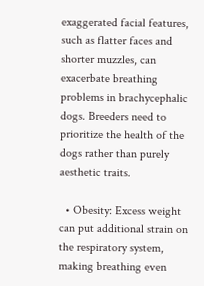exaggerated facial features, such as flatter faces and shorter muzzles, can exacerbate breathing problems in brachycephalic dogs. Breeders need to prioritize the health of the dogs rather than purely aesthetic traits.

  • Obesity: Excess weight can put additional strain on the respiratory system, making breathing even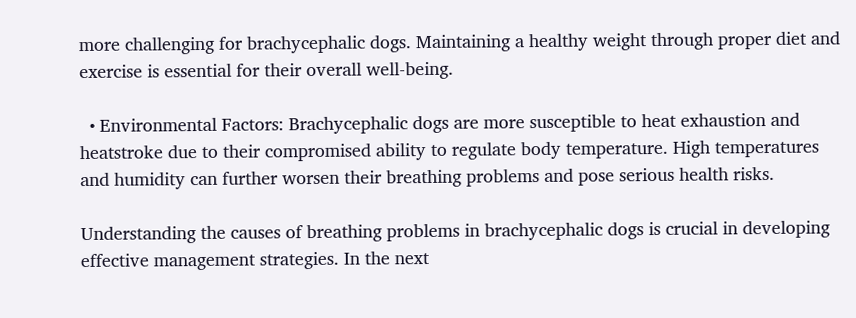more challenging for brachycephalic dogs. Maintaining a healthy weight through proper diet and exercise is essential for their overall well-being.

  • Environmental Factors: Brachycephalic dogs are more susceptible to heat exhaustion and heatstroke due to their compromised ability to regulate body temperature. High temperatures and humidity can further worsen their breathing problems and pose serious health risks.

Understanding the causes of breathing problems in brachycephalic dogs is crucial in developing effective management strategies. In the next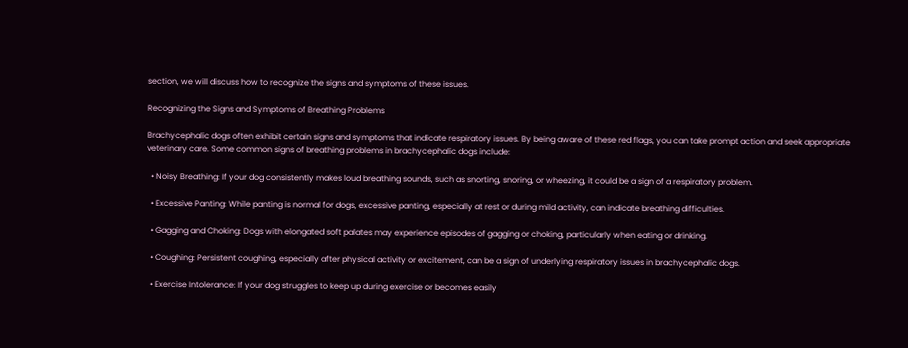section, we will discuss how to recognize the signs and symptoms of these issues.

Recognizing the Signs and Symptoms of Breathing Problems

Brachycephalic dogs often exhibit certain signs and symptoms that indicate respiratory issues. By being aware of these red flags, you can take prompt action and seek appropriate veterinary care. Some common signs of breathing problems in brachycephalic dogs include:

  • Noisy Breathing: If your dog consistently makes loud breathing sounds, such as snorting, snoring, or wheezing, it could be a sign of a respiratory problem.

  • Excessive Panting: While panting is normal for dogs, excessive panting, especially at rest or during mild activity, can indicate breathing difficulties.

  • Gagging and Choking: Dogs with elongated soft palates may experience episodes of gagging or choking, particularly when eating or drinking.

  • Coughing: Persistent coughing, especially after physical activity or excitement, can be a sign of underlying respiratory issues in brachycephalic dogs.

  • Exercise Intolerance: If your dog struggles to keep up during exercise or becomes easily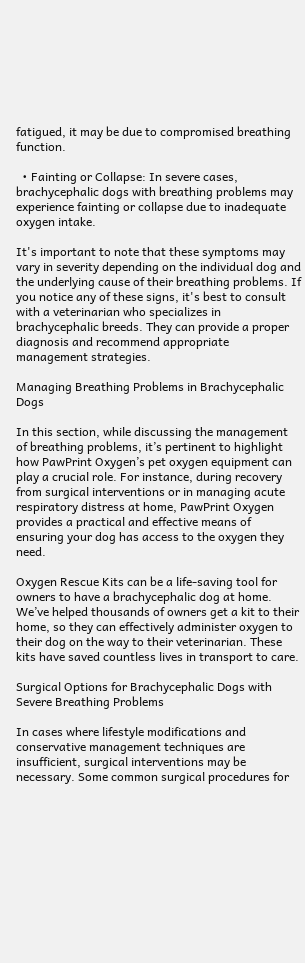fatigued, it may be due to compromised breathing function.

  • Fainting or Collapse: In severe cases, brachycephalic dogs with breathing problems may experience fainting or collapse due to inadequate oxygen intake.

It's important to note that these symptoms may vary in severity depending on the individual dog and the underlying cause of their breathing problems. If you notice any of these signs, it's best to consult with a veterinarian who specializes in brachycephalic breeds. They can provide a proper diagnosis and recommend appropriate management strategies.

Managing Breathing Problems in Brachycephalic Dogs

In this section, while discussing the management of breathing problems, it’s pertinent to highlight how PawPrint Oxygen’s pet oxygen equipment can play a crucial role. For instance, during recovery from surgical interventions or in managing acute respiratory distress at home, PawPrint Oxygen provides a practical and effective means of ensuring your dog has access to the oxygen they need.

Oxygen Rescue Kits can be a life-saving tool for owners to have a brachycephalic dog at home. We’ve helped thousands of owners get a kit to their home, so they can effectively administer oxygen to their dog on the way to their veterinarian. These kits have saved countless lives in transport to care.

Surgical Options for Brachycephalic Dogs with Severe Breathing Problems

In cases where lifestyle modifications and conservative management techniques are insufficient, surgical interventions may be necessary. Some common surgical procedures for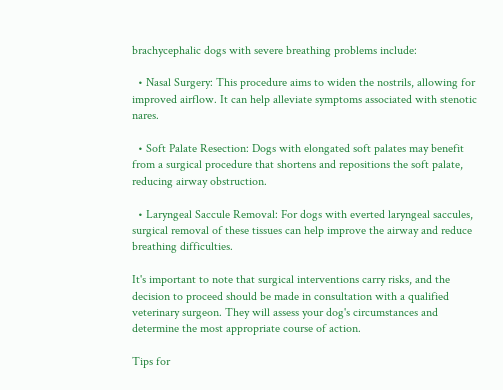brachycephalic dogs with severe breathing problems include:

  • Nasal Surgery: This procedure aims to widen the nostrils, allowing for improved airflow. It can help alleviate symptoms associated with stenotic nares.

  • Soft Palate Resection: Dogs with elongated soft palates may benefit from a surgical procedure that shortens and repositions the soft palate, reducing airway obstruction.

  • Laryngeal Saccule Removal: For dogs with everted laryngeal saccules, surgical removal of these tissues can help improve the airway and reduce breathing difficulties.

It's important to note that surgical interventions carry risks, and the decision to proceed should be made in consultation with a qualified veterinary surgeon. They will assess your dog's circumstances and determine the most appropriate course of action.

Tips for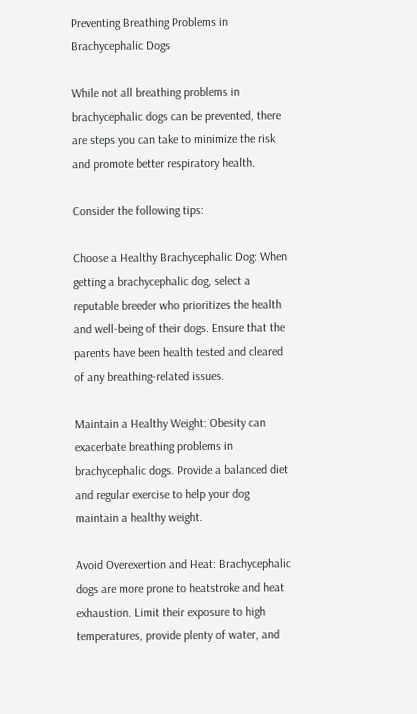Preventing Breathing Problems in Brachycephalic Dogs

While not all breathing problems in brachycephalic dogs can be prevented, there are steps you can take to minimize the risk and promote better respiratory health.

Consider the following tips:

Choose a Healthy Brachycephalic Dog: When getting a brachycephalic dog, select a reputable breeder who prioritizes the health and well-being of their dogs. Ensure that the parents have been health tested and cleared of any breathing-related issues.

Maintain a Healthy Weight: Obesity can exacerbate breathing problems in brachycephalic dogs. Provide a balanced diet and regular exercise to help your dog maintain a healthy weight.

Avoid Overexertion and Heat: Brachycephalic dogs are more prone to heatstroke and heat exhaustion. Limit their exposure to high temperatures, provide plenty of water, and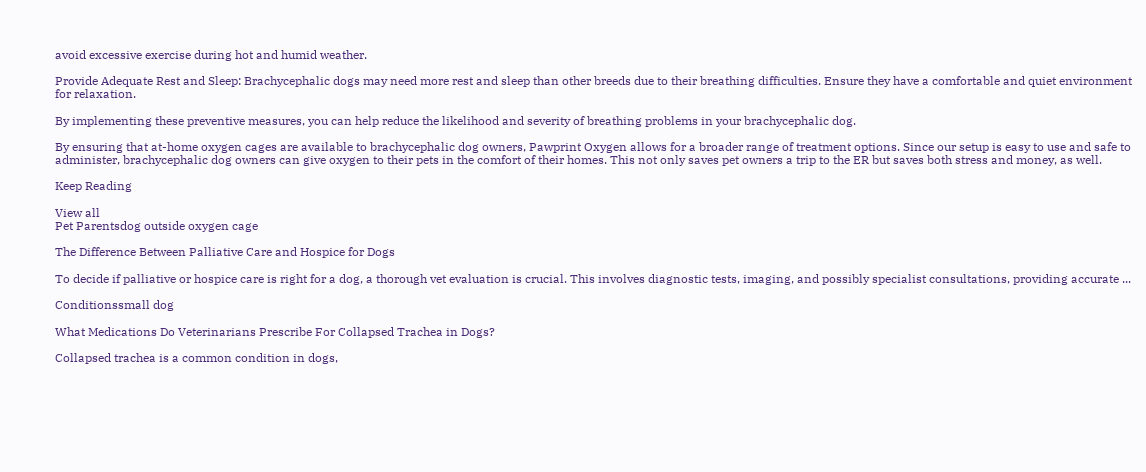avoid excessive exercise during hot and humid weather.

Provide Adequate Rest and Sleep: Brachycephalic dogs may need more rest and sleep than other breeds due to their breathing difficulties. Ensure they have a comfortable and quiet environment for relaxation.

By implementing these preventive measures, you can help reduce the likelihood and severity of breathing problems in your brachycephalic dog.

By ensuring that at-home oxygen cages are available to brachycephalic dog owners, Pawprint Oxygen allows for a broader range of treatment options. Since our setup is easy to use and safe to administer, brachycephalic dog owners can give oxygen to their pets in the comfort of their homes. This not only saves pet owners a trip to the ER but saves both stress and money, as well.

Keep Reading

View all
Pet Parentsdog outside oxygen cage

The Difference Between Palliative Care and Hospice for Dogs

To decide if palliative or hospice care is right for a dog, a thorough vet evaluation is crucial. This involves diagnostic tests, imaging, and possibly specialist consultations, providing accurate ...

Conditionssmall dog

What Medications Do Veterinarians Prescribe For Collapsed Trachea in Dogs?

Collapsed trachea is a common condition in dogs,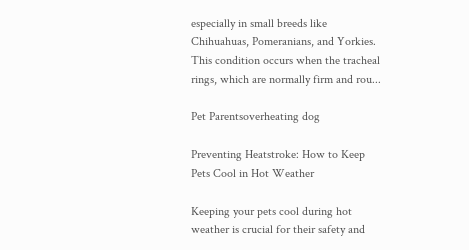especially in small breeds like Chihuahuas, Pomeranians, and Yorkies. This condition occurs when the tracheal rings, which are normally firm and rou...

Pet Parentsoverheating dog

Preventing Heatstroke: How to Keep Pets Cool in Hot Weather

Keeping your pets cool during hot weather is crucial for their safety and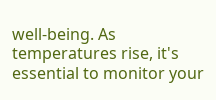well-being. As temperatures rise, it's essential to monitor your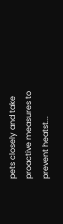pets closely and take proactive measures to prevent heatst...